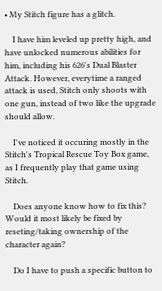• My Stitch figure has a glitch.

    I have him leveled up pretty high, and have unlocked numerous abilities for him, including his 626's Dual Blaster Attack. However, everytime a ranged attack is used, Stitch only shoots with one gun, instead of two like the upgrade should allow.

    I've noticed it occuring mostly in the Stitch's Tropical Rescue Toy Box game, as I frequently play that game using Stitch.

    Does anyone know how to fix this? Would it most likely be fixed by reseting/taking ownership of the character again?

    Do I have to push a specific button to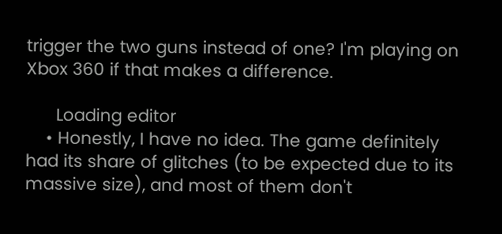trigger the two guns instead of one? I'm playing on Xbox 360 if that makes a difference.

      Loading editor
    • Honestly, I have no idea. The game definitely had its share of glitches (to be expected due to its massive size), and most of them don't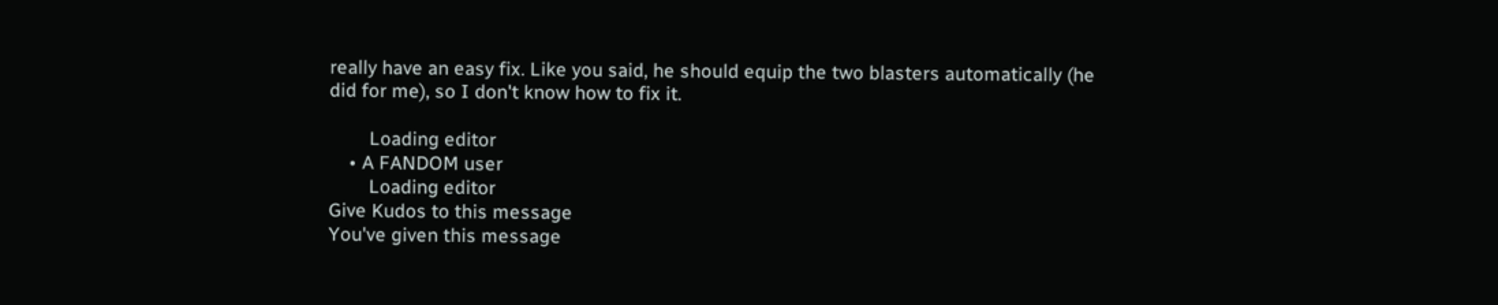really have an easy fix. Like you said, he should equip the two blasters automatically (he did for me), so I don't know how to fix it.

        Loading editor
    • A FANDOM user
        Loading editor
Give Kudos to this message
You've given this message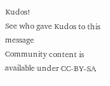Kudos!
See who gave Kudos to this message
Community content is available under CC-BY-SA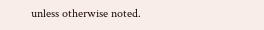unless otherwise noted.